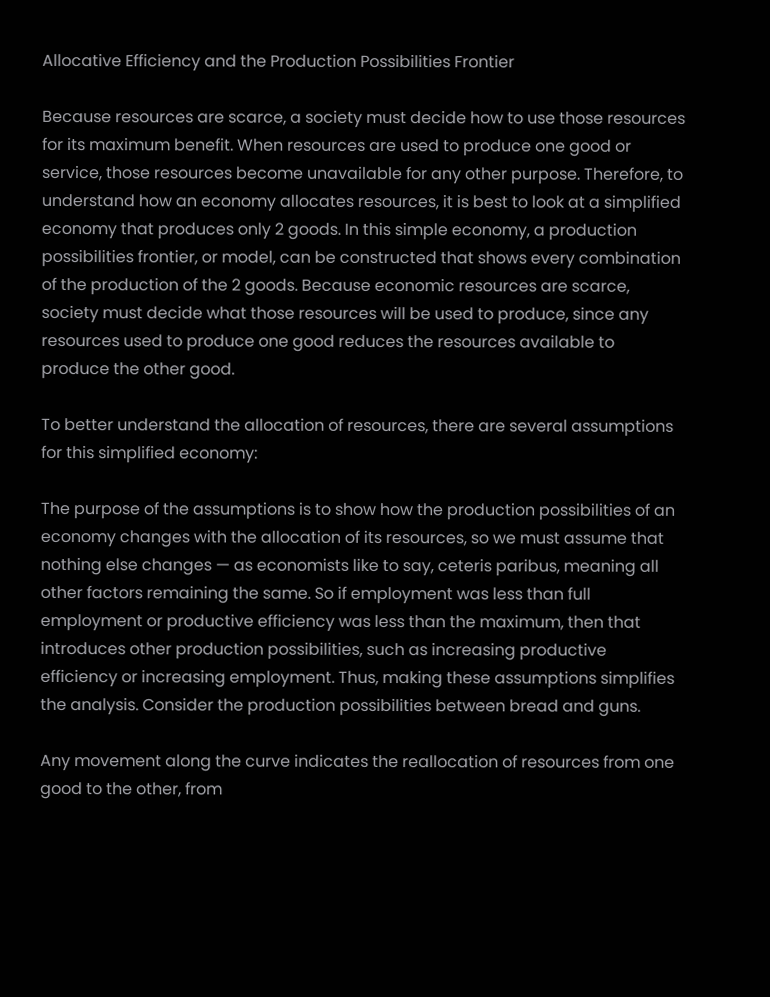Allocative Efficiency and the Production Possibilities Frontier

Because resources are scarce, a society must decide how to use those resources for its maximum benefit. When resources are used to produce one good or service, those resources become unavailable for any other purpose. Therefore, to understand how an economy allocates resources, it is best to look at a simplified economy that produces only 2 goods. In this simple economy, a production possibilities frontier, or model, can be constructed that shows every combination of the production of the 2 goods. Because economic resources are scarce, society must decide what those resources will be used to produce, since any resources used to produce one good reduces the resources available to produce the other good.

To better understand the allocation of resources, there are several assumptions for this simplified economy:

The purpose of the assumptions is to show how the production possibilities of an economy changes with the allocation of its resources, so we must assume that nothing else changes — as economists like to say, ceteris paribus, meaning all other factors remaining the same. So if employment was less than full employment or productive efficiency was less than the maximum, then that introduces other production possibilities, such as increasing productive efficiency or increasing employment. Thus, making these assumptions simplifies the analysis. Consider the production possibilities between bread and guns.

Any movement along the curve indicates the reallocation of resources from one good to the other, from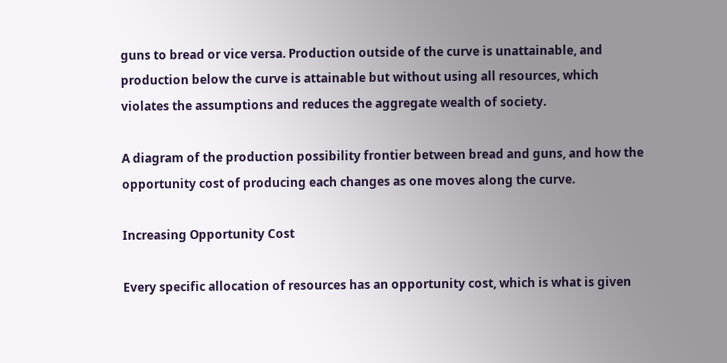guns to bread or vice versa. Production outside of the curve is unattainable, and production below the curve is attainable but without using all resources, which violates the assumptions and reduces the aggregate wealth of society.

A diagram of the production possibility frontier between bread and guns, and how the opportunity cost of producing each changes as one moves along the curve.

Increasing Opportunity Cost

Every specific allocation of resources has an opportunity cost, which is what is given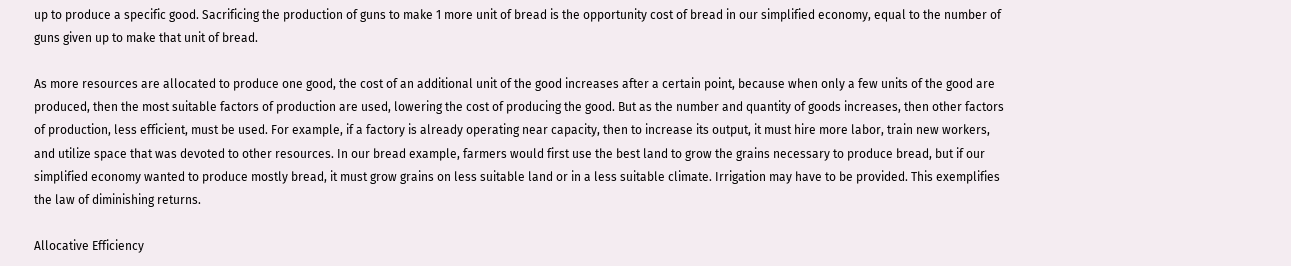up to produce a specific good. Sacrificing the production of guns to make 1 more unit of bread is the opportunity cost of bread in our simplified economy, equal to the number of guns given up to make that unit of bread.

As more resources are allocated to produce one good, the cost of an additional unit of the good increases after a certain point, because when only a few units of the good are produced, then the most suitable factors of production are used, lowering the cost of producing the good. But as the number and quantity of goods increases, then other factors of production, less efficient, must be used. For example, if a factory is already operating near capacity, then to increase its output, it must hire more labor, train new workers, and utilize space that was devoted to other resources. In our bread example, farmers would first use the best land to grow the grains necessary to produce bread, but if our simplified economy wanted to produce mostly bread, it must grow grains on less suitable land or in a less suitable climate. Irrigation may have to be provided. This exemplifies the law of diminishing returns.

Allocative Efficiency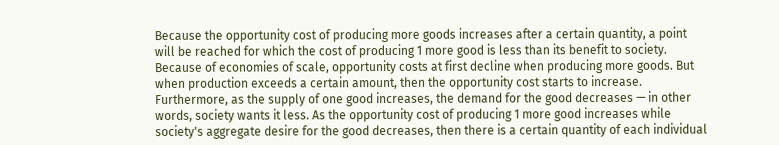Because the opportunity cost of producing more goods increases after a certain quantity, a point will be reached for which the cost of producing 1 more good is less than its benefit to society. Because of economies of scale, opportunity costs at first decline when producing more goods. But when production exceeds a certain amount, then the opportunity cost starts to increase. Furthermore, as the supply of one good increases, the demand for the good decreases — in other words, society wants it less. As the opportunity cost of producing 1 more good increases while society's aggregate desire for the good decreases, then there is a certain quantity of each individual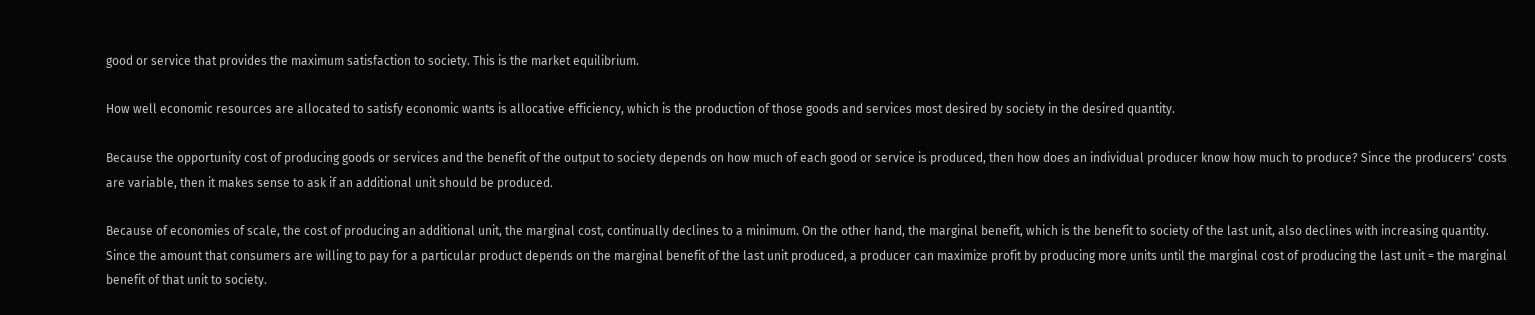good or service that provides the maximum satisfaction to society. This is the market equilibrium.

How well economic resources are allocated to satisfy economic wants is allocative efficiency, which is the production of those goods and services most desired by society in the desired quantity.

Because the opportunity cost of producing goods or services and the benefit of the output to society depends on how much of each good or service is produced, then how does an individual producer know how much to produce? Since the producers' costs are variable, then it makes sense to ask if an additional unit should be produced.

Because of economies of scale, the cost of producing an additional unit, the marginal cost, continually declines to a minimum. On the other hand, the marginal benefit, which is the benefit to society of the last unit, also declines with increasing quantity. Since the amount that consumers are willing to pay for a particular product depends on the marginal benefit of the last unit produced, a producer can maximize profit by producing more units until the marginal cost of producing the last unit = the marginal benefit of that unit to society.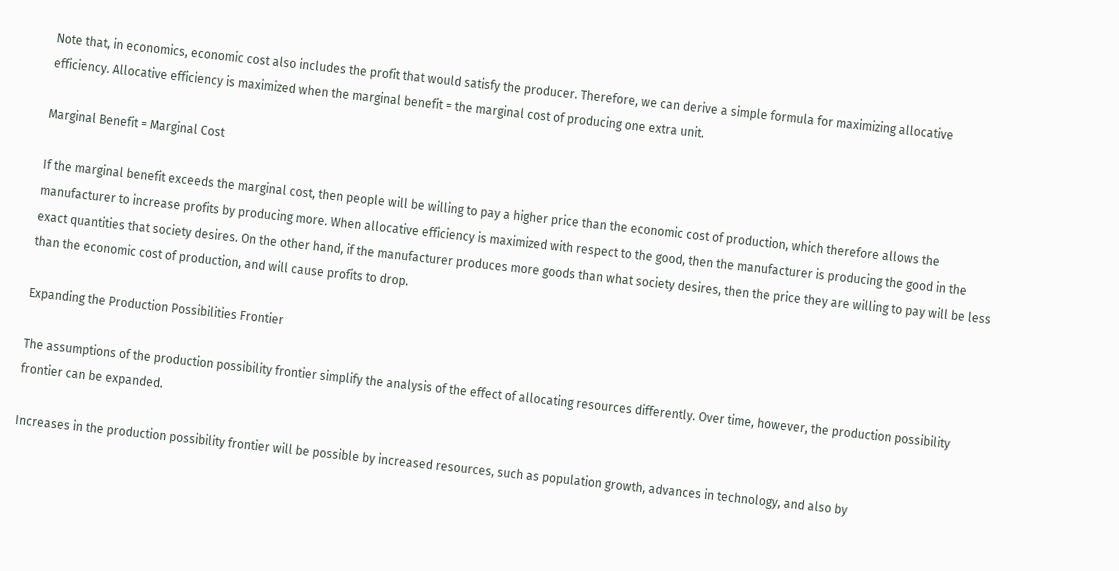Note that, in economics, economic cost also includes the profit that would satisfy the producer. Therefore, we can derive a simple formula for maximizing allocative efficiency. Allocative efficiency is maximized when the marginal benefit = the marginal cost of producing one extra unit.

Marginal Benefit = Marginal Cost

If the marginal benefit exceeds the marginal cost, then people will be willing to pay a higher price than the economic cost of production, which therefore allows the manufacturer to increase profits by producing more. When allocative efficiency is maximized with respect to the good, then the manufacturer is producing the good in the exact quantities that society desires. On the other hand, if the manufacturer produces more goods than what society desires, then the price they are willing to pay will be less than the economic cost of production, and will cause profits to drop.

Expanding the Production Possibilities Frontier

The assumptions of the production possibility frontier simplify the analysis of the effect of allocating resources differently. Over time, however, the production possibility frontier can be expanded.

Increases in the production possibility frontier will be possible by increased resources, such as population growth, advances in technology, and also by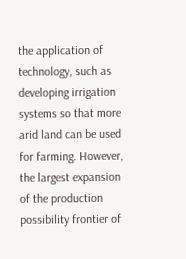the application of technology, such as developing irrigation systems so that more arid land can be used for farming. However, the largest expansion of the production possibility frontier of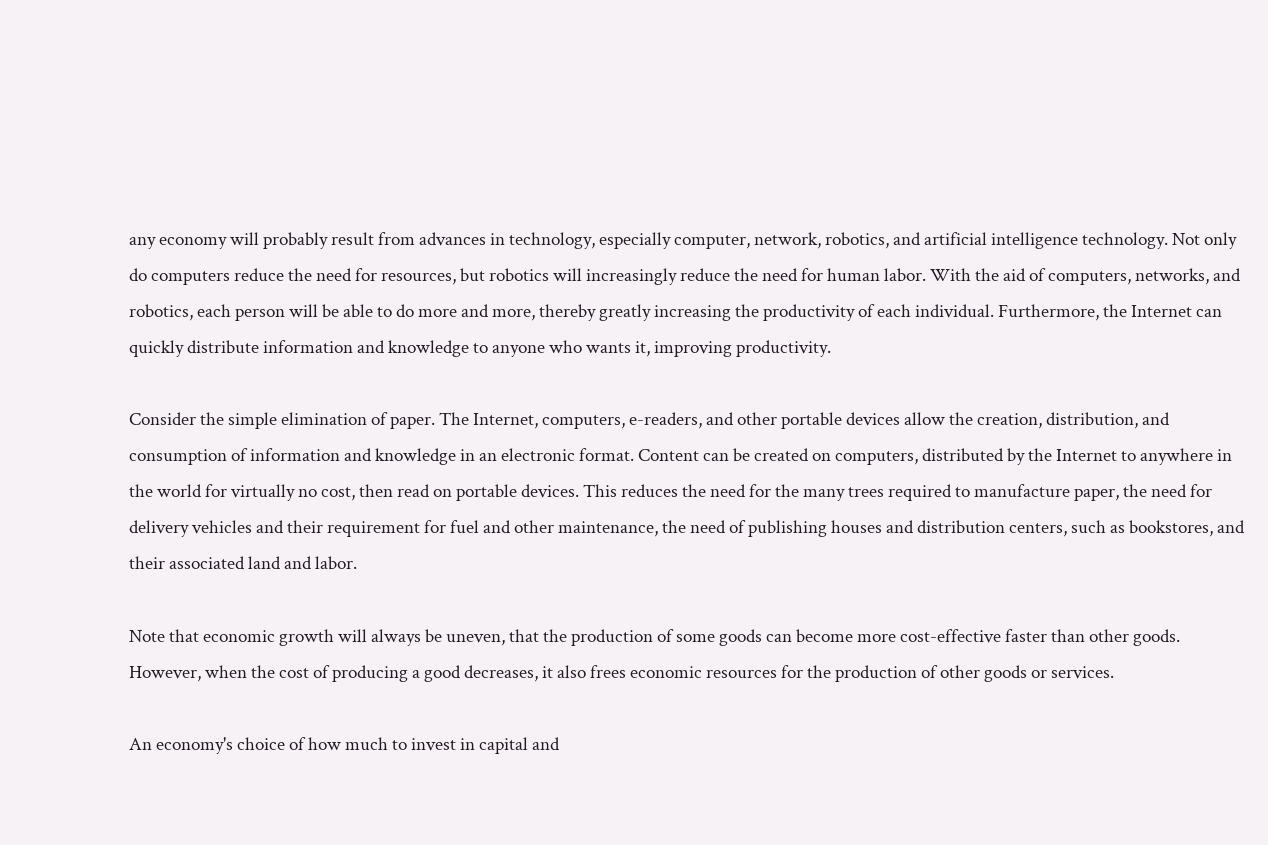any economy will probably result from advances in technology, especially computer, network, robotics, and artificial intelligence technology. Not only do computers reduce the need for resources, but robotics will increasingly reduce the need for human labor. With the aid of computers, networks, and robotics, each person will be able to do more and more, thereby greatly increasing the productivity of each individual. Furthermore, the Internet can quickly distribute information and knowledge to anyone who wants it, improving productivity.

Consider the simple elimination of paper. The Internet, computers, e-readers, and other portable devices allow the creation, distribution, and consumption of information and knowledge in an electronic format. Content can be created on computers, distributed by the Internet to anywhere in the world for virtually no cost, then read on portable devices. This reduces the need for the many trees required to manufacture paper, the need for delivery vehicles and their requirement for fuel and other maintenance, the need of publishing houses and distribution centers, such as bookstores, and their associated land and labor.

Note that economic growth will always be uneven, that the production of some goods can become more cost-effective faster than other goods. However, when the cost of producing a good decreases, it also frees economic resources for the production of other goods or services.

An economy's choice of how much to invest in capital and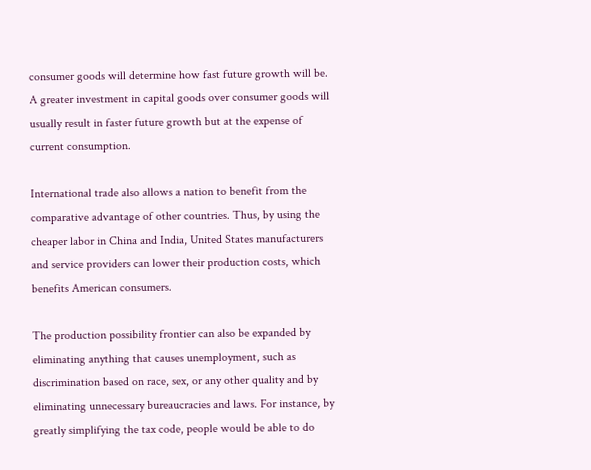consumer goods will determine how fast future growth will be. A greater investment in capital goods over consumer goods will usually result in faster future growth but at the expense of current consumption.

International trade also allows a nation to benefit from the comparative advantage of other countries. Thus, by using the cheaper labor in China and India, United States manufacturers and service providers can lower their production costs, which benefits American consumers.

The production possibility frontier can also be expanded by eliminating anything that causes unemployment, such as discrimination based on race, sex, or any other quality and by eliminating unnecessary bureaucracies and laws. For instance, by greatly simplifying the tax code, people would be able to do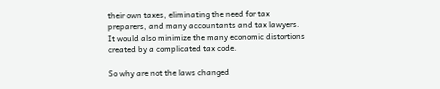their own taxes, eliminating the need for tax preparers, and many accountants and tax lawyers. It would also minimize the many economic distortions created by a complicated tax code.

So why are not the laws changed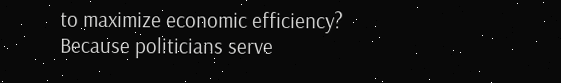to maximize economic efficiency? Because politicians serve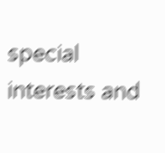special interests and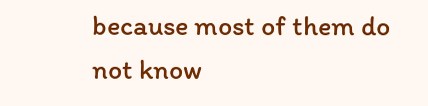because most of them do not know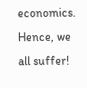economics. Hence, we all suffer!